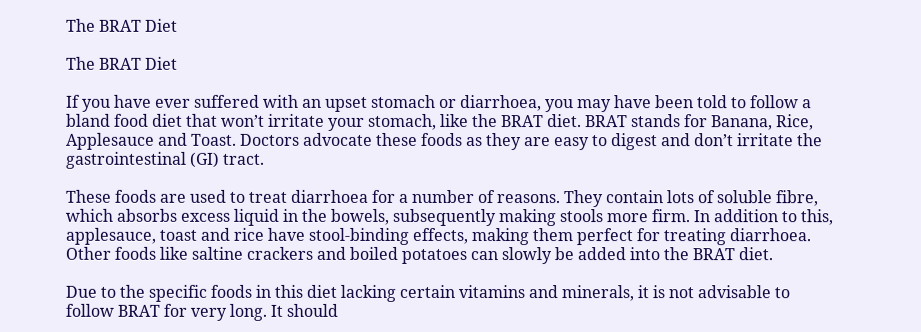The BRAT Diet

The BRAT Diet

If you have ever suffered with an upset stomach or diarrhoea, you may have been told to follow a bland food diet that won’t irritate your stomach, like the BRAT diet. BRAT stands for Banana, Rice, Applesauce and Toast. Doctors advocate these foods as they are easy to digest and don’t irritate the gastrointestinal (GI) tract.

These foods are used to treat diarrhoea for a number of reasons. They contain lots of soluble fibre, which absorbs excess liquid in the bowels, subsequently making stools more firm. In addition to this, applesauce, toast and rice have stool-binding effects, making them perfect for treating diarrhoea. Other foods like saltine crackers and boiled potatoes can slowly be added into the BRAT diet.

Due to the specific foods in this diet lacking certain vitamins and minerals, it is not advisable to follow BRAT for very long. It should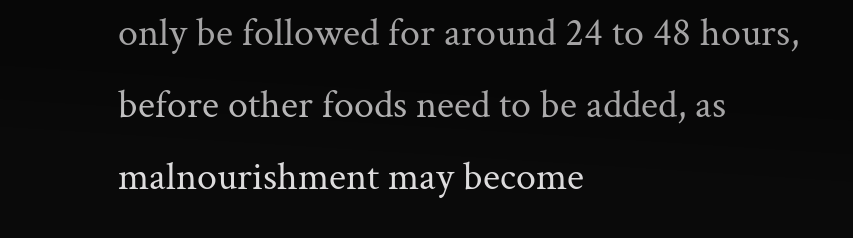only be followed for around 24 to 48 hours, before other foods need to be added, as malnourishment may become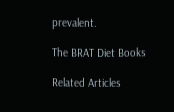prevalent.

The BRAT Diet Books

Related Articles